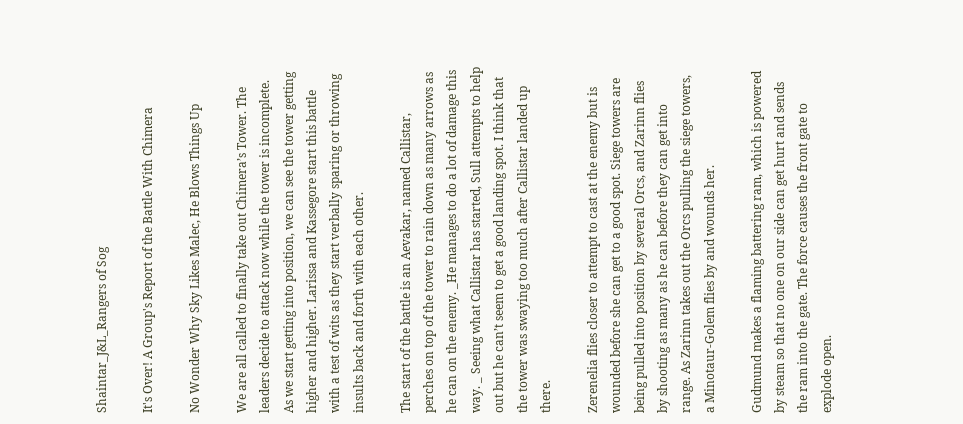Shaintar_J&L_Rangers of Sog

It's Over! A Group's Report of the Battle With Chimera

No Wonder Why Sky Likes Malec, He Blows Things Up

We are all called to finally take out Chimera’s Tower. The leaders decide to attack now while the tower is incomplete. As we start getting into position, we can see the tower getting higher and higher. Larissa and Kassegore start this battle with a test of wits as they start verbally sparing or throwing insults back and forth with each other.

The start of the battle is an Aevakar, named Callistar, perches on top of the tower to rain down as many arrows as he can on the enemy. _He manages to do a lot of damage this way. _ Seeing what Callistar has started, Sull attempts to help out but he can’t seem to get a good landing spot. I think that the tower was swaying too much after Callistar landed up there.

Zerenelia flies closer to attempt to cast at the enemy but is wounded before she can get to a good spot. Siege towers are being pulled into position by several Orcs, and Zarinn flies by shooting as many as he can before they can get into range. As Zarinn takes out the Orcs pulling the siege towers, a Minotaur-Golem flies by and wounds her.

Gudmund makes a flaming battering ram, which is powered by steam so that no one on our side can get hurt and sends the ram into the gate. The force causes the front gate to explode open.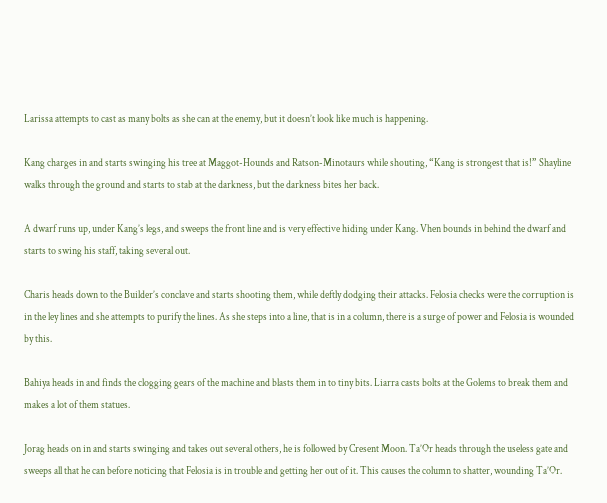Larissa attempts to cast as many bolts as she can at the enemy, but it doesn’t look like much is happening.

Kang charges in and starts swinging his tree at Maggot-Hounds and Ratson-Minotaurs while shouting, “Kang is strongest that is!” Shayline walks through the ground and starts to stab at the darkness, but the darkness bites her back.

A dwarf runs up, under Kang’s legs, and sweeps the front line and is very effective hiding under Kang. Vhen bounds in behind the dwarf and starts to swing his staff, taking several out.

Charis heads down to the Builder’s conclave and starts shooting them, while deftly dodging their attacks. Felosia checks were the corruption is in the ley lines and she attempts to purify the lines. As she steps into a line, that is in a column, there is a surge of power and Felosia is wounded by this.

Bahiya heads in and finds the clogging gears of the machine and blasts them in to tiny bits. Liarra casts bolts at the Golems to break them and makes a lot of them statues.

Jorag heads on in and starts swinging and takes out several others, he is followed by Cresent Moon. Ta’Or heads through the useless gate and sweeps all that he can before noticing that Felosia is in trouble and getting her out of it. This causes the column to shatter, wounding Ta’Or.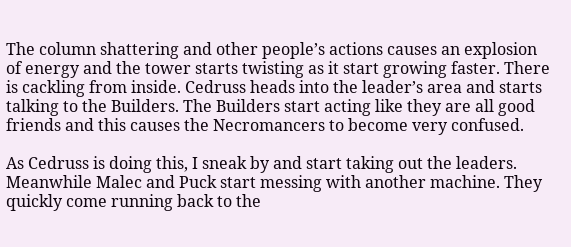The column shattering and other people’s actions causes an explosion of energy and the tower starts twisting as it start growing faster. There is cackling from inside. Cedruss heads into the leader’s area and starts talking to the Builders. The Builders start acting like they are all good friends and this causes the Necromancers to become very confused.

As Cedruss is doing this, I sneak by and start taking out the leaders. Meanwhile Malec and Puck start messing with another machine. They quickly come running back to the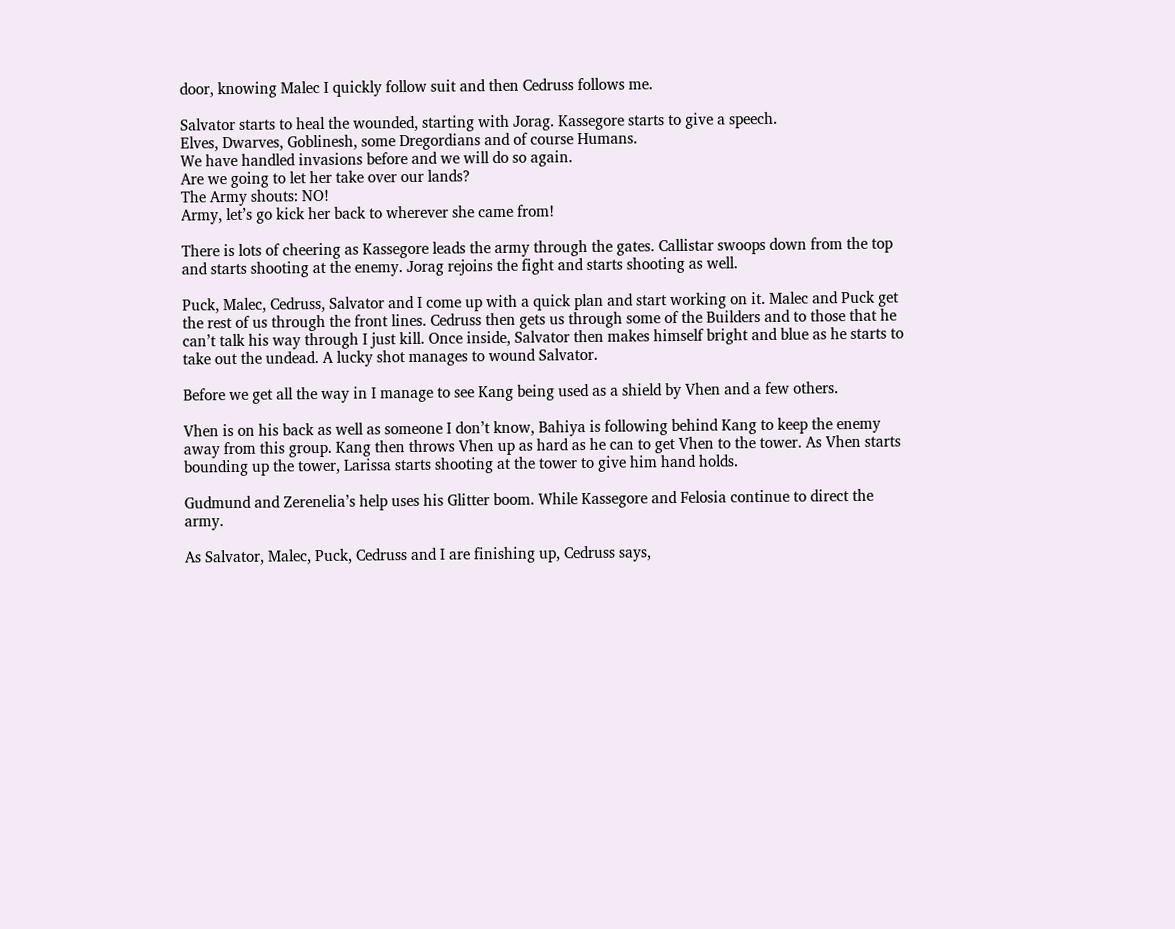door, knowing Malec I quickly follow suit and then Cedruss follows me.

Salvator starts to heal the wounded, starting with Jorag. Kassegore starts to give a speech.
Elves, Dwarves, Goblinesh, some Dregordians and of course Humans.
We have handled invasions before and we will do so again.
Are we going to let her take over our lands?
The Army shouts: NO!
Army, let’s go kick her back to wherever she came from!

There is lots of cheering as Kassegore leads the army through the gates. Callistar swoops down from the top and starts shooting at the enemy. Jorag rejoins the fight and starts shooting as well.

Puck, Malec, Cedruss, Salvator and I come up with a quick plan and start working on it. Malec and Puck get the rest of us through the front lines. Cedruss then gets us through some of the Builders and to those that he can’t talk his way through I just kill. Once inside, Salvator then makes himself bright and blue as he starts to take out the undead. A lucky shot manages to wound Salvator.

Before we get all the way in I manage to see Kang being used as a shield by Vhen and a few others.

Vhen is on his back as well as someone I don’t know, Bahiya is following behind Kang to keep the enemy away from this group. Kang then throws Vhen up as hard as he can to get Vhen to the tower. As Vhen starts bounding up the tower, Larissa starts shooting at the tower to give him hand holds.

Gudmund and Zerenelia’s help uses his Glitter boom. While Kassegore and Felosia continue to direct the army.

As Salvator, Malec, Puck, Cedruss and I are finishing up, Cedruss says,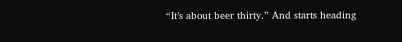“It’s about beer thirty.” And starts heading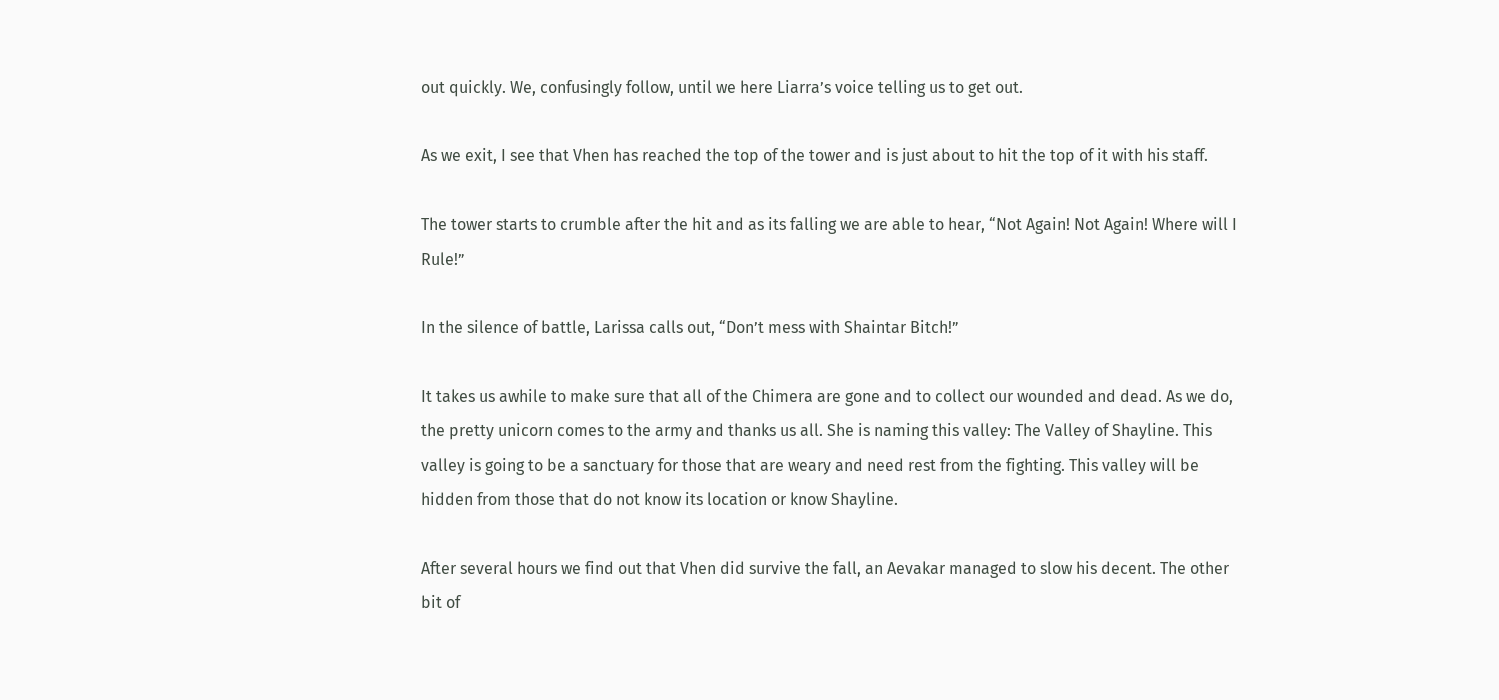out quickly. We, confusingly follow, until we here Liarra’s voice telling us to get out.

As we exit, I see that Vhen has reached the top of the tower and is just about to hit the top of it with his staff.

The tower starts to crumble after the hit and as its falling we are able to hear, “Not Again! Not Again! Where will I Rule!”

In the silence of battle, Larissa calls out, “Don’t mess with Shaintar Bitch!”

It takes us awhile to make sure that all of the Chimera are gone and to collect our wounded and dead. As we do, the pretty unicorn comes to the army and thanks us all. She is naming this valley: The Valley of Shayline. This valley is going to be a sanctuary for those that are weary and need rest from the fighting. This valley will be hidden from those that do not know its location or know Shayline.

After several hours we find out that Vhen did survive the fall, an Aevakar managed to slow his decent. The other bit of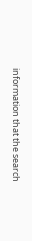information that the search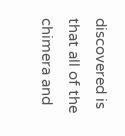discovered is that all of the chimera and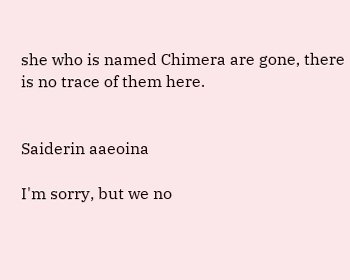she who is named Chimera are gone, there is no trace of them here.


Saiderin aaeoina

I'm sorry, but we no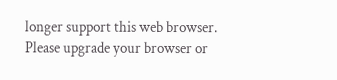longer support this web browser. Please upgrade your browser or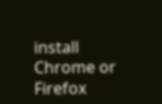install Chrome or Firefox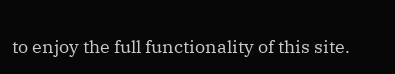to enjoy the full functionality of this site.